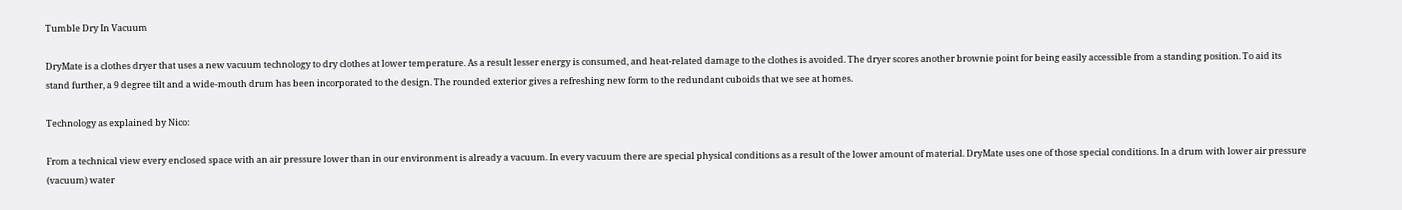Tumble Dry In Vacuum

DryMate is a clothes dryer that uses a new vacuum technology to dry clothes at lower temperature. As a result lesser energy is consumed, and heat-related damage to the clothes is avoided. The dryer scores another brownie point for being easily accessible from a standing position. To aid its stand further, a 9 degree tilt and a wide-mouth drum has been incorporated to the design. The rounded exterior gives a refreshing new form to the redundant cuboids that we see at homes.

Technology as explained by Nico:

From a technical view every enclosed space with an air pressure lower than in our environment is already a vacuum. In every vacuum there are special physical conditions as a result of the lower amount of material. DryMate uses one of those special conditions. In a drum with lower air pressure (vacuum) water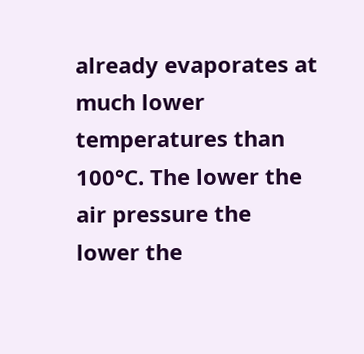already evaporates at much lower temperatures than 100°C. The lower the air pressure the lower the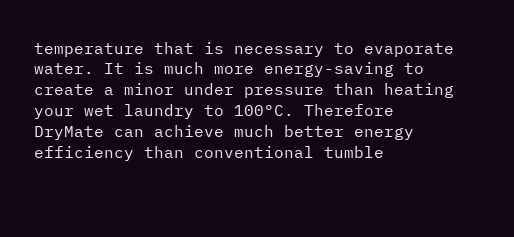temperature that is necessary to evaporate water. It is much more energy-saving to create a minor under pressure than heating your wet laundry to 100°C. Therefore DryMate can achieve much better energy efficiency than conventional tumble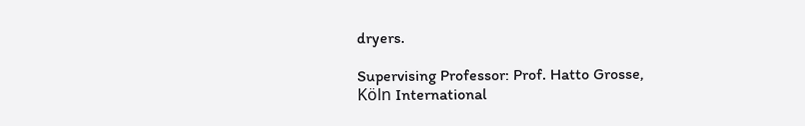dryers.

Supervising Professor: Prof. Hatto Grosse, Köln International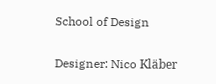School of Design

Designer: Nico Kläber